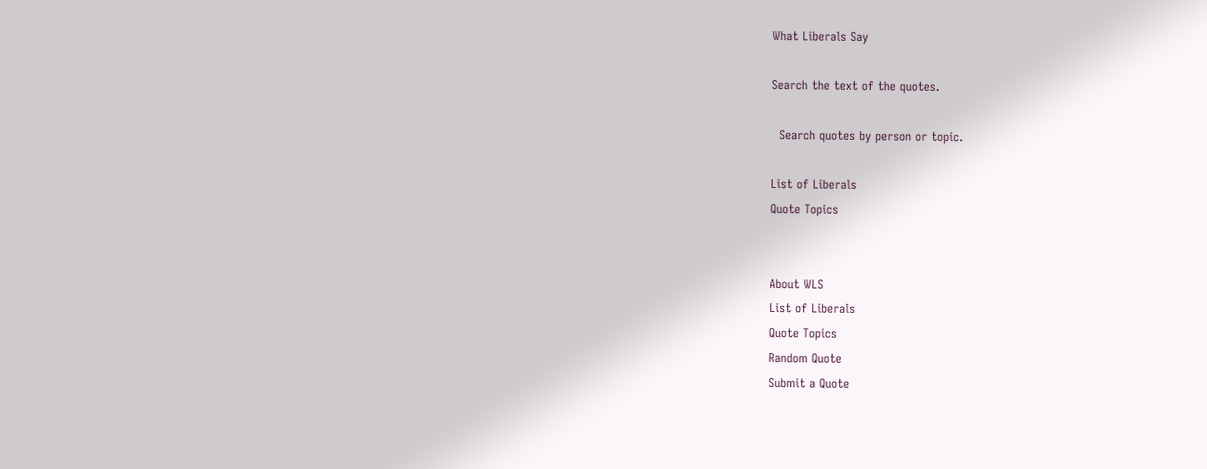What Liberals Say

Search the text of the quotes.

  Search quotes by person or topic.

List of Liberals
Quote Topics


About WLS
List of Liberals
Quote Topics
Random Quote
Submit a Quote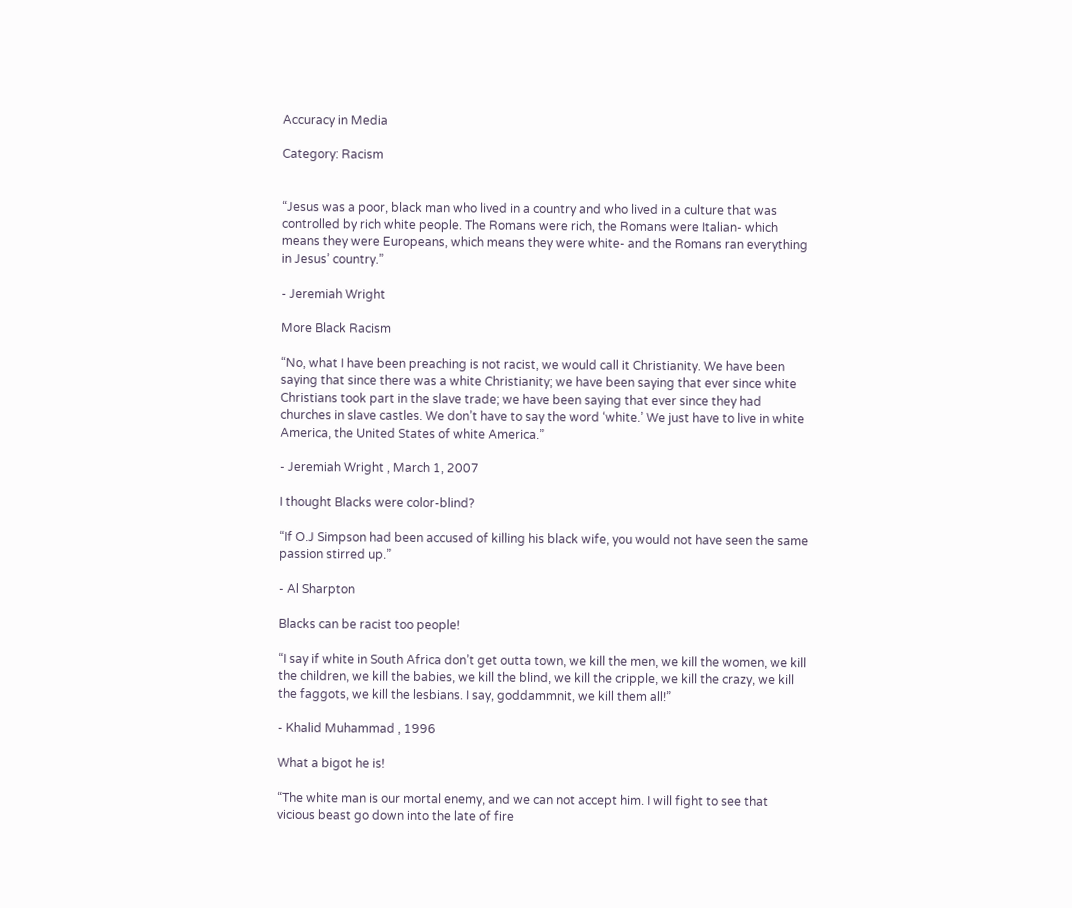Accuracy in Media

Category: Racism


“Jesus was a poor, black man who lived in a country and who lived in a culture that was controlled by rich white people. The Romans were rich, the Romans were Italian- which means they were Europeans, which means they were white- and the Romans ran everything in Jesus’ country.”

- Jeremiah Wright

More Black Racism

“No, what I have been preaching is not racist, we would call it Christianity. We have been saying that since there was a white Christianity; we have been saying that ever since white Christians took part in the slave trade; we have been saying that ever since they had churches in slave castles. We don’t have to say the word ‘white.’ We just have to live in white America, the United States of white America.”

- Jeremiah Wright , March 1, 2007

I thought Blacks were color-blind?

“If O.J Simpson had been accused of killing his black wife, you would not have seen the same passion stirred up.”

- Al Sharpton

Blacks can be racist too people!

“I say if white in South Africa don’t get outta town, we kill the men, we kill the women, we kill the children, we kill the babies, we kill the blind, we kill the cripple, we kill the crazy, we kill the faggots, we kill the lesbians. I say, goddammnit, we kill them all!”

- Khalid Muhammad , 1996

What a bigot he is!

“The white man is our mortal enemy, and we can not accept him. I will fight to see that vicious beast go down into the late of fire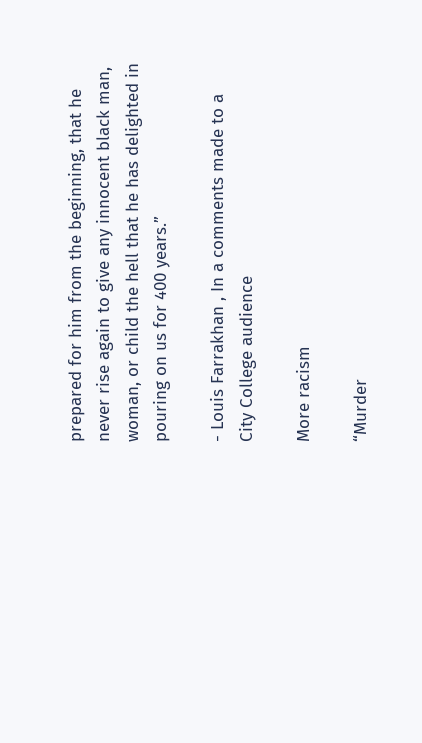prepared for him from the beginning, that he never rise again to give any innocent black man, woman, or child the hell that he has delighted in pouring on us for 400 years.”

- Louis Farrakhan , In a comments made to a City College audience

More racism

“Murder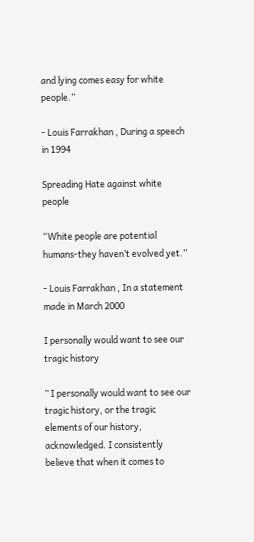and lying comes easy for white people.”

- Louis Farrakhan , During a speech in 1994

Spreading Hate against white people

“White people are potential humans-they haven’t evolved yet.”

- Louis Farrakhan , In a statement made in March 2000

I personally would want to see our tragic history

” I personally would want to see our tragic history, or the tragic elements of our history, acknowledged. I consistently believe that when it comes to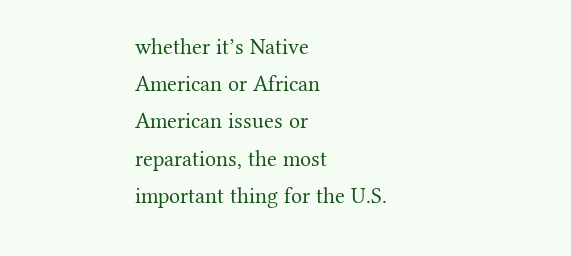whether it’s Native American or African American issues or reparations, the most important thing for the U.S.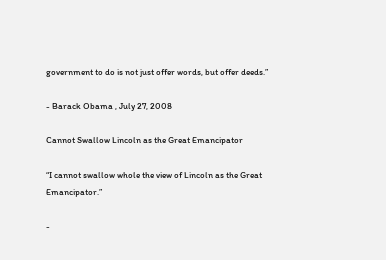government to do is not just offer words, but offer deeds.”

- Barack Obama , July 27, 2008

Cannot Swallow Lincoln as the Great Emancipator

“I cannot swallow whole the view of Lincoln as the Great Emancipator.”

-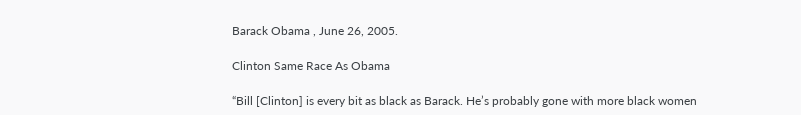Barack Obama , June 26, 2005.

Clinton Same Race As Obama

“Bill [Clinton] is every bit as black as Barack. He’s probably gone with more black women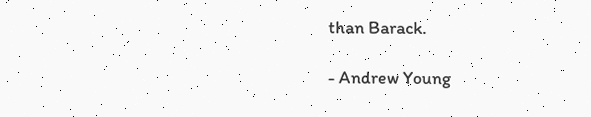than Barack.

- Andrew Young